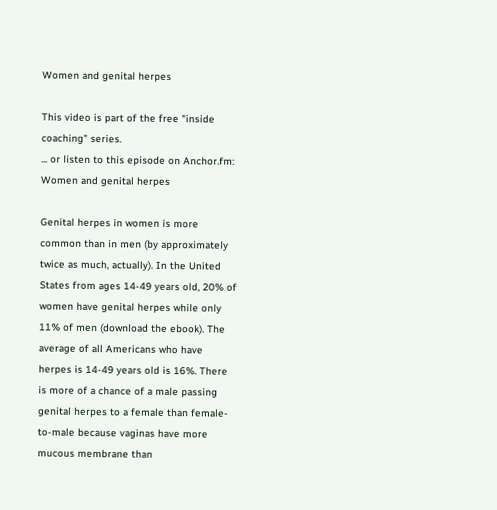Women and genital herpes

This video is part of the free "inside coaching" series.
... or listen to this episode on Anchor.fm:
Women and genital herpes

Genital herpes in women is more common than in men (by approximately twice as much, actually). In the United States from ages 14-49 years old, 20% of women have genital herpes while only 11% of men (download the ebook). The average of all Americans who have herpes is 14-49 years old is 16%. There is more of a chance of a male passing genital herpes to a female than female-to-male because vaginas have more mucous membrane than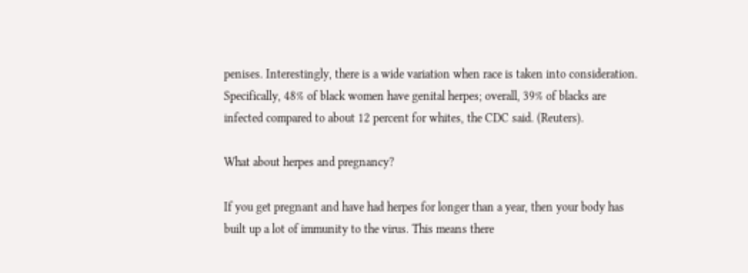penises. Interestingly, there is a wide variation when race is taken into consideration. Specifically, 48% of black women have genital herpes; overall, 39% of blacks are infected compared to about 12 percent for whites, the CDC said. (Reuters).

What about herpes and pregnancy?

If you get pregnant and have had herpes for longer than a year, then your body has built up a lot of immunity to the virus. This means there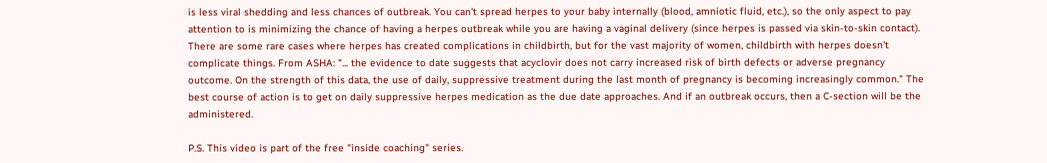is less viral shedding and less chances of outbreak. You can't spread herpes to your baby internally (blood, amniotic fluid, etc.), so the only aspect to pay attention to is minimizing the chance of having a herpes outbreak while you are having a vaginal delivery (since herpes is passed via skin-to-skin contact). There are some rare cases where herpes has created complications in childbirth, but for the vast majority of women, childbirth with herpes doesn't complicate things. From ASHA: "... the evidence to date suggests that acyclovir does not carry increased risk of birth defects or adverse pregnancy outcome. On the strength of this data, the use of daily, suppressive treatment during the last month of pregnancy is becoming increasingly common." The best course of action is to get on daily suppressive herpes medication as the due date approaches. And if an outbreak occurs, then a C-section will be the administered.

P.S. This video is part of the free "inside coaching" series.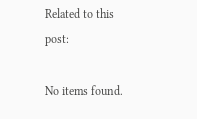Related to this post:

No items found.